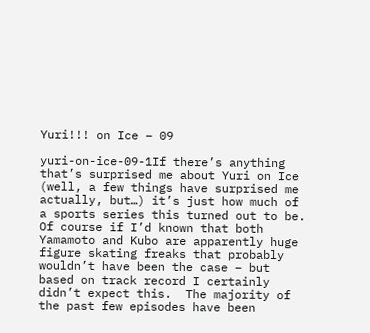Yuri!!! on Ice – 09

yuri-on-ice-09-1If there’s anything that’s surprised me about Yuri on Ice (well, a few things have surprised me actually, but…) it’s just how much of a sports series this turned out to be.  Of course if I’d known that both Yamamoto and Kubo are apparently huge figure skating freaks that probably wouldn’t have been the case – but based on track record I certainly didn’t expect this.  The majority of the past few episodes have been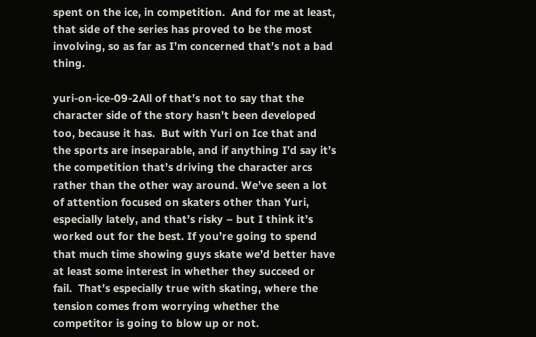spent on the ice, in competition.  And for me at least, that side of the series has proved to be the most involving, so as far as I’m concerned that’s not a bad thing.

yuri-on-ice-09-2All of that’s not to say that the character side of the story hasn’t been developed too, because it has.  But with Yuri on Ice that and the sports are inseparable, and if anything I’d say it’s the competition that’s driving the character arcs rather than the other way around. We’ve seen a lot of attention focused on skaters other than Yuri, especially lately, and that’s risky – but I think it’s worked out for the best. If you’re going to spend that much time showing guys skate we’d better have at least some interest in whether they succeed or fail.  That’s especially true with skating, where the tension comes from worrying whether the competitor is going to blow up or not.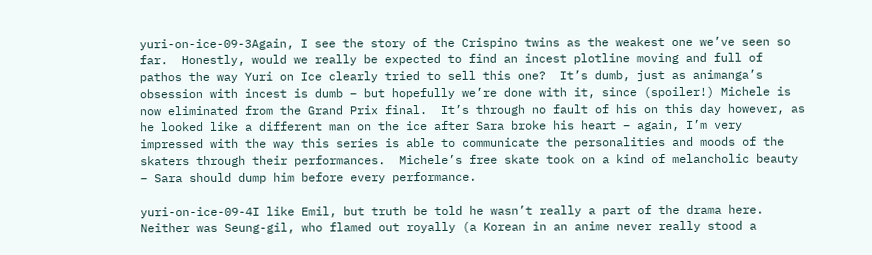yuri-on-ice-09-3Again, I see the story of the Crispino twins as the weakest one we’ve seen so far.  Honestly, would we really be expected to find an incest plotline moving and full of pathos the way Yuri on Ice clearly tried to sell this one?  It’s dumb, just as animanga’s obsession with incest is dumb – but hopefully we’re done with it, since (spoiler!) Michele is now eliminated from the Grand Prix final.  It’s through no fault of his on this day however, as he looked like a different man on the ice after Sara broke his heart – again, I’m very impressed with the way this series is able to communicate the personalities and moods of the skaters through their performances.  Michele’s free skate took on a kind of melancholic beauty – Sara should dump him before every performance.

yuri-on-ice-09-4I like Emil, but truth be told he wasn’t really a part of the drama here.  Neither was Seung-gil, who flamed out royally (a Korean in an anime never really stood a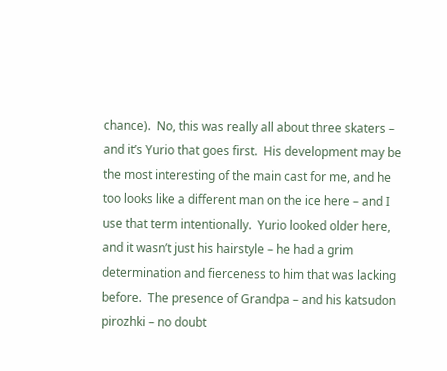chance).  No, this was really all about three skaters – and it’s Yurio that goes first.  His development may be the most interesting of the main cast for me, and he too looks like a different man on the ice here – and I use that term intentionally.  Yurio looked older here, and it wasn’t just his hairstyle – he had a grim determination and fierceness to him that was lacking before.  The presence of Grandpa – and his katsudon pirozhki – no doubt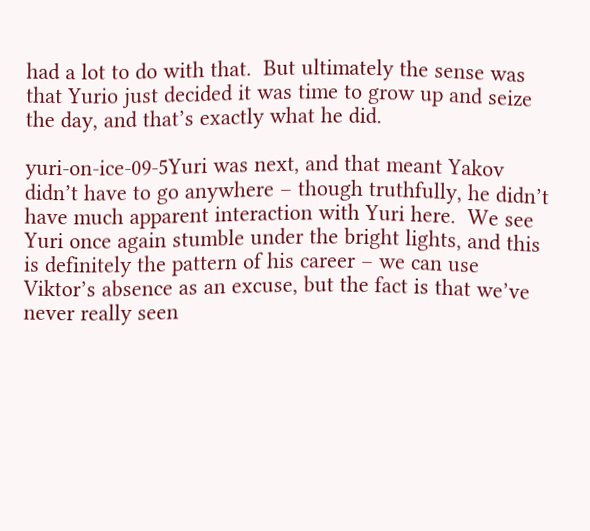had a lot to do with that.  But ultimately the sense was that Yurio just decided it was time to grow up and seize the day, and that’s exactly what he did.

yuri-on-ice-09-5Yuri was next, and that meant Yakov didn’t have to go anywhere – though truthfully, he didn’t have much apparent interaction with Yuri here.  We see Yuri once again stumble under the bright lights, and this is definitely the pattern of his career – we can use Viktor’s absence as an excuse, but the fact is that we’ve never really seen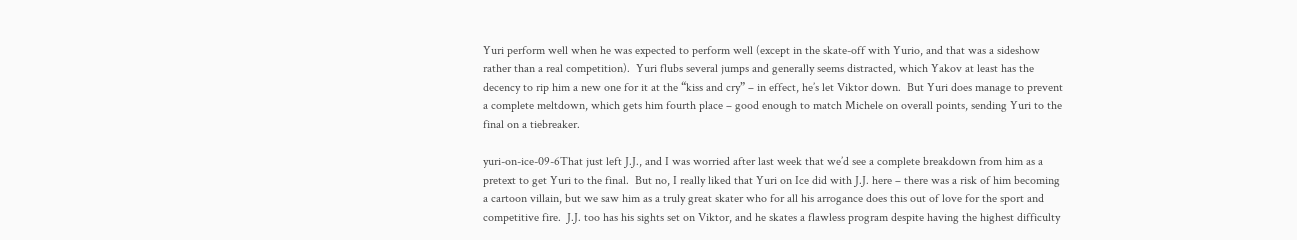Yuri perform well when he was expected to perform well (except in the skate-off with Yurio, and that was a sideshow rather than a real competition).  Yuri flubs several jumps and generally seems distracted, which Yakov at least has the decency to rip him a new one for it at the “kiss and cry” – in effect, he’s let Viktor down.  But Yuri does manage to prevent a complete meltdown, which gets him fourth place – good enough to match Michele on overall points, sending Yuri to the final on a tiebreaker.

yuri-on-ice-09-6That just left J.J., and I was worried after last week that we’d see a complete breakdown from him as a pretext to get Yuri to the final.  But no, I really liked that Yuri on Ice did with J.J. here – there was a risk of him becoming a cartoon villain, but we saw him as a truly great skater who for all his arrogance does this out of love for the sport and competitive fire.  J.J. too has his sights set on Viktor, and he skates a flawless program despite having the highest difficulty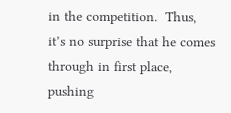in the competition.  Thus, it’s no surprise that he comes through in first place, pushing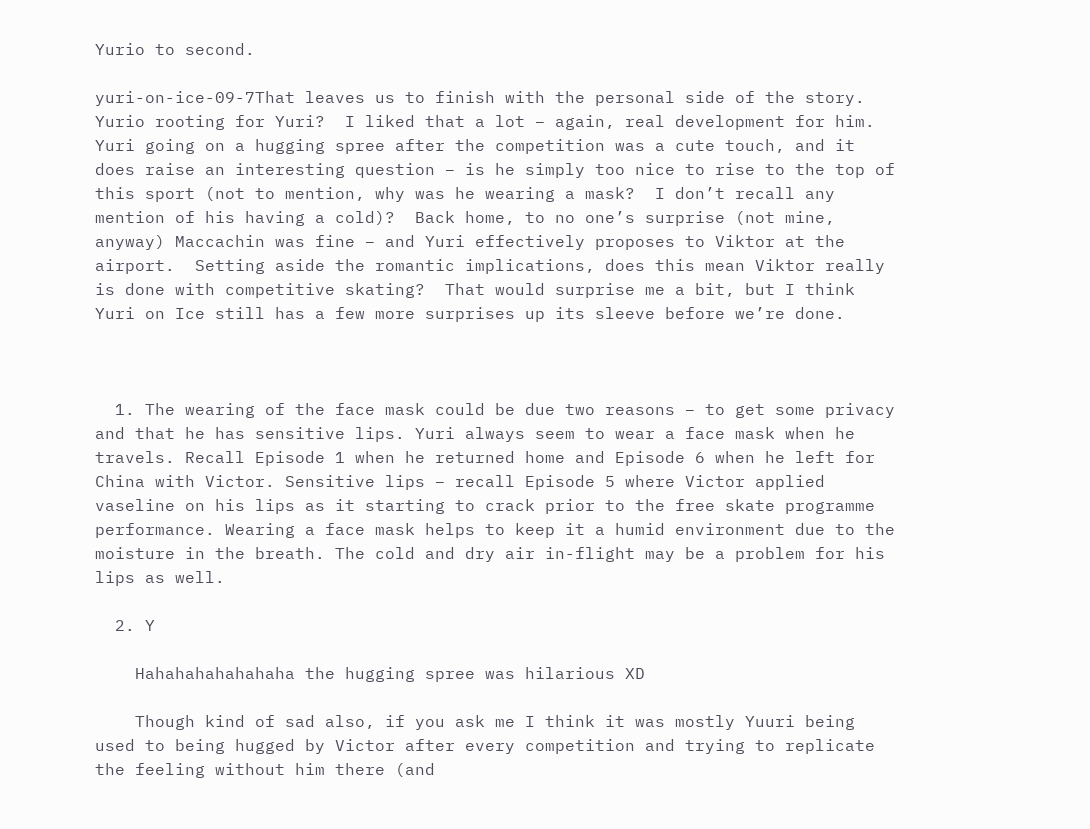Yurio to second.

yuri-on-ice-09-7That leaves us to finish with the personal side of the story.  Yurio rooting for Yuri?  I liked that a lot – again, real development for him.  Yuri going on a hugging spree after the competition was a cute touch, and it does raise an interesting question – is he simply too nice to rise to the top of this sport (not to mention, why was he wearing a mask?  I don’t recall any mention of his having a cold)?  Back home, to no one’s surprise (not mine, anyway) Maccachin was fine – and Yuri effectively proposes to Viktor at the airport.  Setting aside the romantic implications, does this mean Viktor really is done with competitive skating?  That would surprise me a bit, but I think Yuri on Ice still has a few more surprises up its sleeve before we’re done.



  1. The wearing of the face mask could be due two reasons – to get some privacy and that he has sensitive lips. Yuri always seem to wear a face mask when he travels. Recall Episode 1 when he returned home and Episode 6 when he left for China with Victor. Sensitive lips – recall Episode 5 where Victor applied vaseline on his lips as it starting to crack prior to the free skate programme performance. Wearing a face mask helps to keep it a humid environment due to the moisture in the breath. The cold and dry air in-flight may be a problem for his lips as well.

  2. Y

    Hahahahahahahaha the hugging spree was hilarious XD

    Though kind of sad also, if you ask me I think it was mostly Yuuri being used to being hugged by Victor after every competition and trying to replicate the feeling without him there (and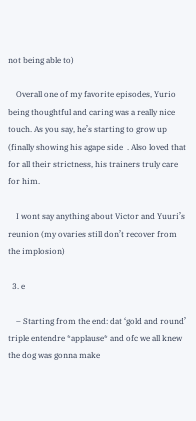not being able to)

    Overall one of my favorite episodes, Yurio being thoughtful and caring was a really nice touch. As you say, he’s starting to grow up (finally showing his agape side  . Also loved that for all their strictness, his trainers truly care for him.

    I wont say anything about Victor and Yuuri’s reunion (my ovaries still don’t recover from the implosion)

  3. e

    – Starting from the end: dat ‘gold and round’ triple entendre *applause* and ofc we all knew the dog was gonna make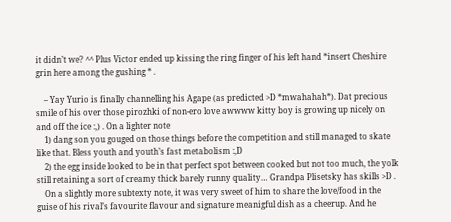it didn’t we? ^^ Plus Victor ended up kissing the ring finger of his left hand *insert Cheshire grin here among the gushing * .

    – Yay Yurio is finally channelling his Agape (as predicted >D *mwahahah*). Dat precious smile of his over those pirozhki of non-ero love awwww kitty boy is growing up nicely on and off the ice :,) . On a lighter note
    1) dang son you gouged on those things before the competition and still managed to skate like that. Bless youth and youth’s fast metabolism :,D
    2) the egg inside looked to be in that perfect spot between cooked but not too much, the yolk still retaining a sort of creamy thick barely runny quality… Grandpa Plisetsky has skills >D .
    On a slightly more subtexty note, it was very sweet of him to share the love/food in the guise of his rival’s favourite flavour and signature meanigful dish as a cheerup. And he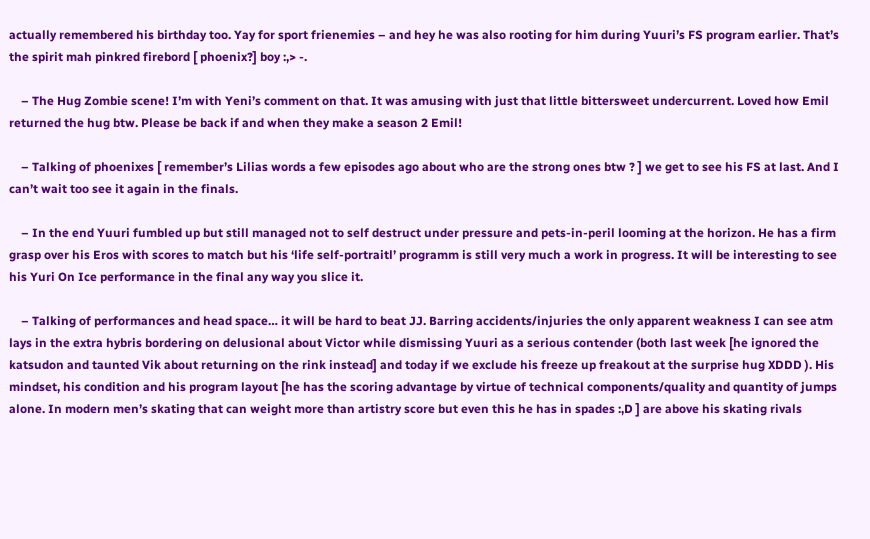actually remembered his birthday too. Yay for sport frienemies – and hey he was also rooting for him during Yuuri’s FS program earlier. That’s the spirit mah pinkred firebord [ phoenix?] boy :,> -.

    – The Hug Zombie scene! I’m with Yeni’s comment on that. It was amusing with just that little bittersweet undercurrent. Loved how Emil returned the hug btw. Please be back if and when they make a season 2 Emil!

    – Talking of phoenixes [ remember’s Lilias words a few episodes ago about who are the strong ones btw ? ] we get to see his FS at last. And I can’t wait too see it again in the finals.

    – In the end Yuuri fumbled up but still managed not to self destruct under pressure and pets-in-peril looming at the horizon. He has a firm grasp over his Eros with scores to match but his ‘life self-portraitl’ programm is still very much a work in progress. It will be interesting to see his Yuri On Ice performance in the final any way you slice it.

    – Talking of performances and head space… it will be hard to beat JJ. Barring accidents/injuries the only apparent weakness I can see atm lays in the extra hybris bordering on delusional about Victor while dismissing Yuuri as a serious contender (both last week [he ignored the katsudon and taunted Vik about returning on the rink instead] and today if we exclude his freeze up freakout at the surprise hug XDDD ). His mindset, his condition and his program layout [he has the scoring advantage by virtue of technical components/quality and quantity of jumps alone. In modern men’s skating that can weight more than artistry score but even this he has in spades :,D ] are above his skating rivals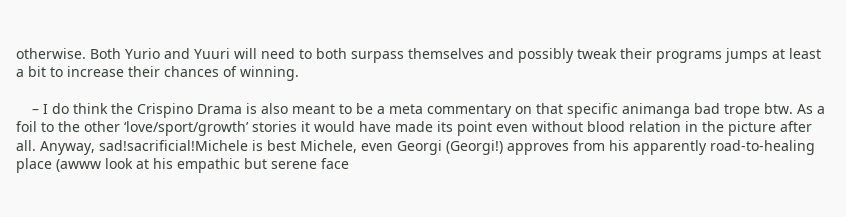otherwise. Both Yurio and Yuuri will need to both surpass themselves and possibly tweak their programs jumps at least a bit to increase their chances of winning.

    – I do think the Crispino Drama is also meant to be a meta commentary on that specific animanga bad trope btw. As a foil to the other ‘love/sport/growth’ stories it would have made its point even without blood relation in the picture after all. Anyway, sad!sacrificial!Michele is best Michele, even Georgi (Georgi!) approves from his apparently road-to-healing place (awww look at his empathic but serene face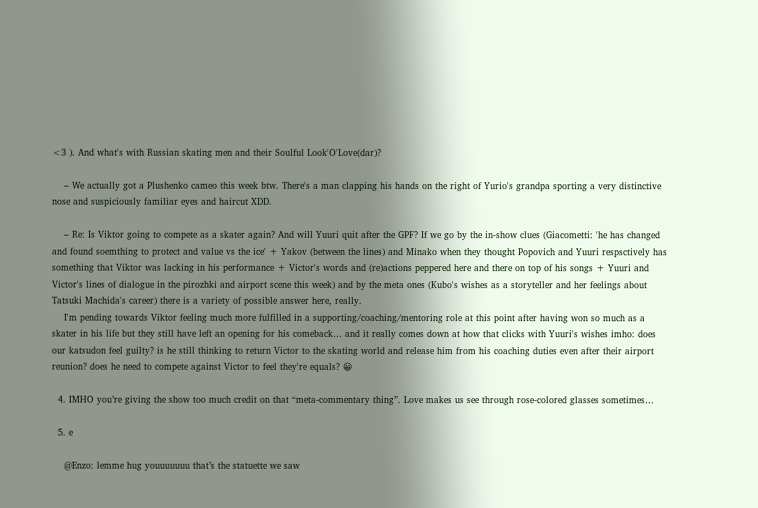<3 ). And what's with Russian skating men and their Soulful Look'O'Love(dar)?

    – We actually got a Plushenko cameo this week btw. There's a man clapping his hands on the right of Yurio's grandpa sporting a very distinctive nose and suspiciously familiar eyes and haircut XDD.

    – Re: Is Viktor going to compete as a skater again? And will Yuuri quit after the GPF? If we go by the in-show clues (Giacometti: 'he has changed and found soemthing to protect and value vs the ice' + Yakov (between the lines) and Minako when they thought Popovich and Yuuri respsctively has something that Viktor was lacking in his performance + Victor's words and (re)actions peppered here and there on top of his songs + Yuuri and Victor's lines of dialogue in the pirozhki and airport scene this week) and by the meta ones (Kubo's wishes as a storyteller and her feelings about Tatsuki Machida's career) there is a variety of possible answer here, really.
    I'm pending towards Viktor feeling much more fulfilled in a supporting/coaching/mentoring role at this point after having won so much as a skater in his life but they still have left an opening for his comeback… and it really comes down at how that clicks with Yuuri's wishes imho: does our katsudon feel guilty? is he still thinking to return Victor to the skating world and release him from his coaching duties even after their airport reunion? does he need to compete against Victor to feel they're equals? 😀

  4. IMHO you’re giving the show too much credit on that “meta-commentary thing”. Love makes us see through rose-colored glasses sometimes…

  5. e

    @Enzo: lemme hug youuuuuuu that’s the statuette we saw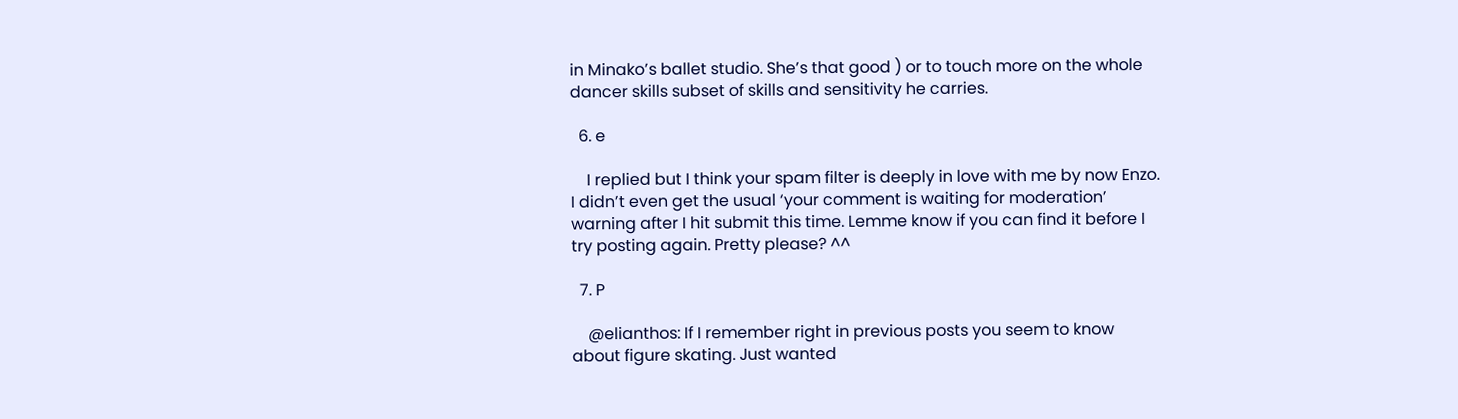in Minako’s ballet studio. She’s that good ) or to touch more on the whole dancer skills subset of skills and sensitivity he carries.

  6. e

    I replied but I think your spam filter is deeply in love with me by now Enzo. I didn’t even get the usual ‘your comment is waiting for moderation’ warning after I hit submit this time. Lemme know if you can find it before I try posting again. Pretty please? ^^

  7. P

    @elianthos: If I remember right in previous posts you seem to know about figure skating. Just wanted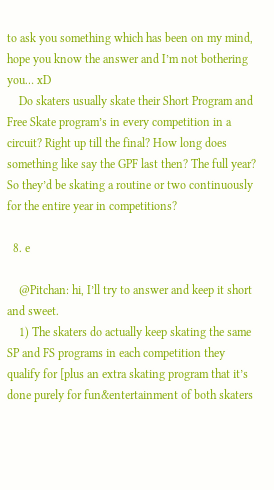to ask you something which has been on my mind, hope you know the answer and I’m not bothering you… xD
    Do skaters usually skate their Short Program and Free Skate program’s in every competition in a circuit? Right up till the final? How long does something like say the GPF last then? The full year? So they’d be skating a routine or two continuously for the entire year in competitions?

  8. e

    @Pitchan: hi, I’ll try to answer and keep it short and sweet.
    1) The skaters do actually keep skating the same SP and FS programs in each competition they qualify for [plus an extra skating program that it’s done purely for fun&entertainment of both skaters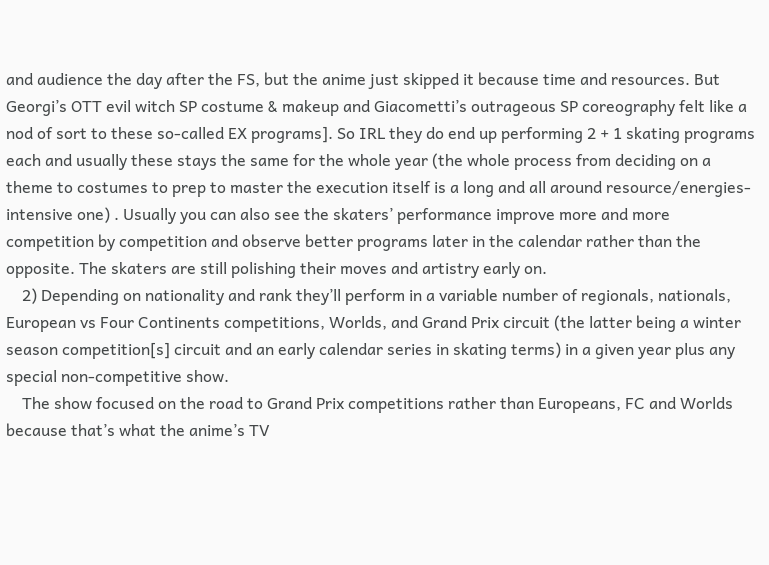and audience the day after the FS, but the anime just skipped it because time and resources. But Georgi’s OTT evil witch SP costume & makeup and Giacometti’s outrageous SP coreography felt like a nod of sort to these so-called EX programs]. So IRL they do end up performing 2 + 1 skating programs each and usually these stays the same for the whole year (the whole process from deciding on a theme to costumes to prep to master the execution itself is a long and all around resource/energies-intensive one) . Usually you can also see the skaters’ performance improve more and more competition by competition and observe better programs later in the calendar rather than the opposite. The skaters are still polishing their moves and artistry early on.
    2) Depending on nationality and rank they’ll perform in a variable number of regionals, nationals, European vs Four Continents competitions, Worlds, and Grand Prix circuit (the latter being a winter season competition[s] circuit and an early calendar series in skating terms) in a given year plus any special non-competitive show.
    The show focused on the road to Grand Prix competitions rather than Europeans, FC and Worlds because that’s what the anime’s TV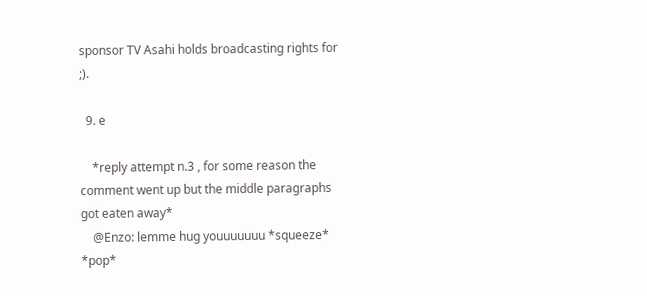sponsor TV Asahi holds broadcasting rights for ;).

  9. e

    *reply attempt n.3 , for some reason the comment went up but the middle paragraphs got eaten away*
    @Enzo: lemme hug youuuuuuu *squeeze* *pop*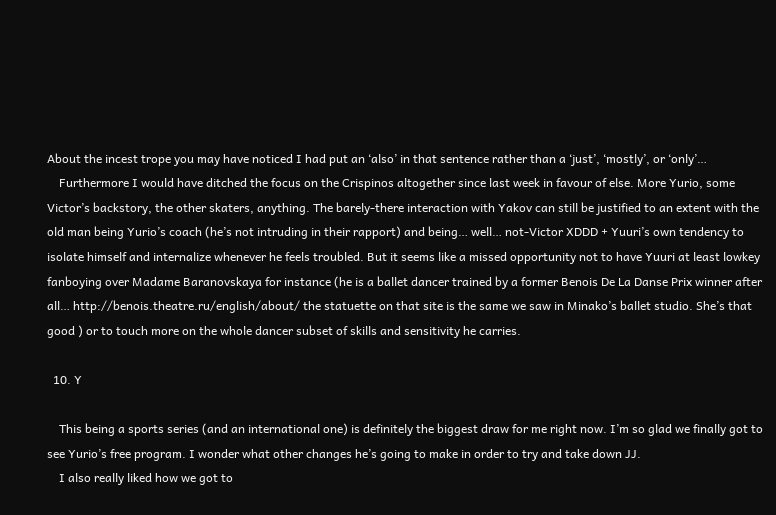About the incest trope you may have noticed I had put an ‘also’ in that sentence rather than a ‘just’, ‘mostly’, or ‘only’…
    Furthermore I would have ditched the focus on the Crispinos altogether since last week in favour of else. More Yurio, some Victor’s backstory, the other skaters, anything. The barely-there interaction with Yakov can still be justified to an extent with the old man being Yurio’s coach (he’s not intruding in their rapport) and being… well… not-Victor XDDD + Yuuri’s own tendency to isolate himself and internalize whenever he feels troubled. But it seems like a missed opportunity not to have Yuuri at least lowkey fanboying over Madame Baranovskaya for instance (he is a ballet dancer trained by a former Benois De La Danse Prix winner after all… http://benois.theatre.ru/english/about/ the statuette on that site is the same we saw in Minako’s ballet studio. She’s that good ) or to touch more on the whole dancer subset of skills and sensitivity he carries.

  10. Y

    This being a sports series (and an international one) is definitely the biggest draw for me right now. I’m so glad we finally got to see Yurio’s free program. I wonder what other changes he’s going to make in order to try and take down JJ.
    I also really liked how we got to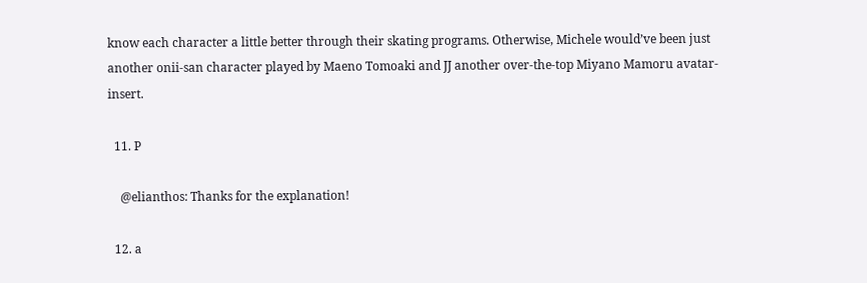know each character a little better through their skating programs. Otherwise, Michele would’ve been just another onii-san character played by Maeno Tomoaki and JJ another over-the-top Miyano Mamoru avatar-insert.

  11. P

    @elianthos: Thanks for the explanation!

  12. a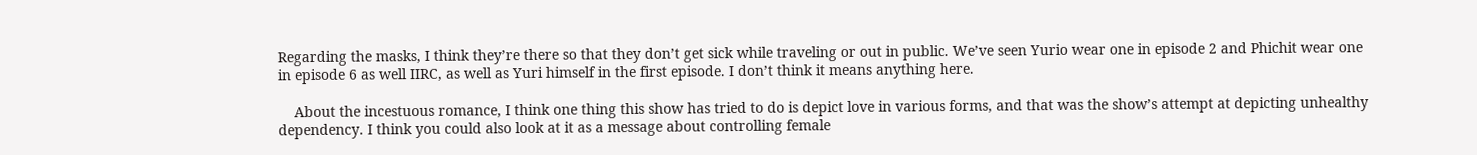Regarding the masks, I think they’re there so that they don’t get sick while traveling or out in public. We’ve seen Yurio wear one in episode 2 and Phichit wear one in episode 6 as well IIRC, as well as Yuri himself in the first episode. I don’t think it means anything here.

    About the incestuous romance, I think one thing this show has tried to do is depict love in various forms, and that was the show’s attempt at depicting unhealthy dependency. I think you could also look at it as a message about controlling female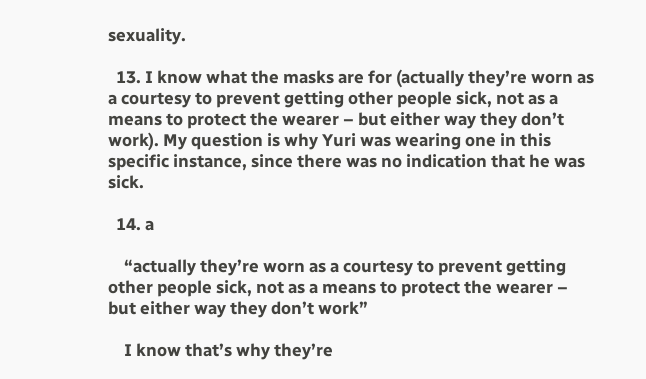sexuality.

  13. I know what the masks are for (actually they’re worn as a courtesy to prevent getting other people sick, not as a means to protect the wearer – but either way they don’t work). My question is why Yuri was wearing one in this specific instance, since there was no indication that he was sick.

  14. a

    “actually they’re worn as a courtesy to prevent getting other people sick, not as a means to protect the wearer – but either way they don’t work”

    I know that’s why they’re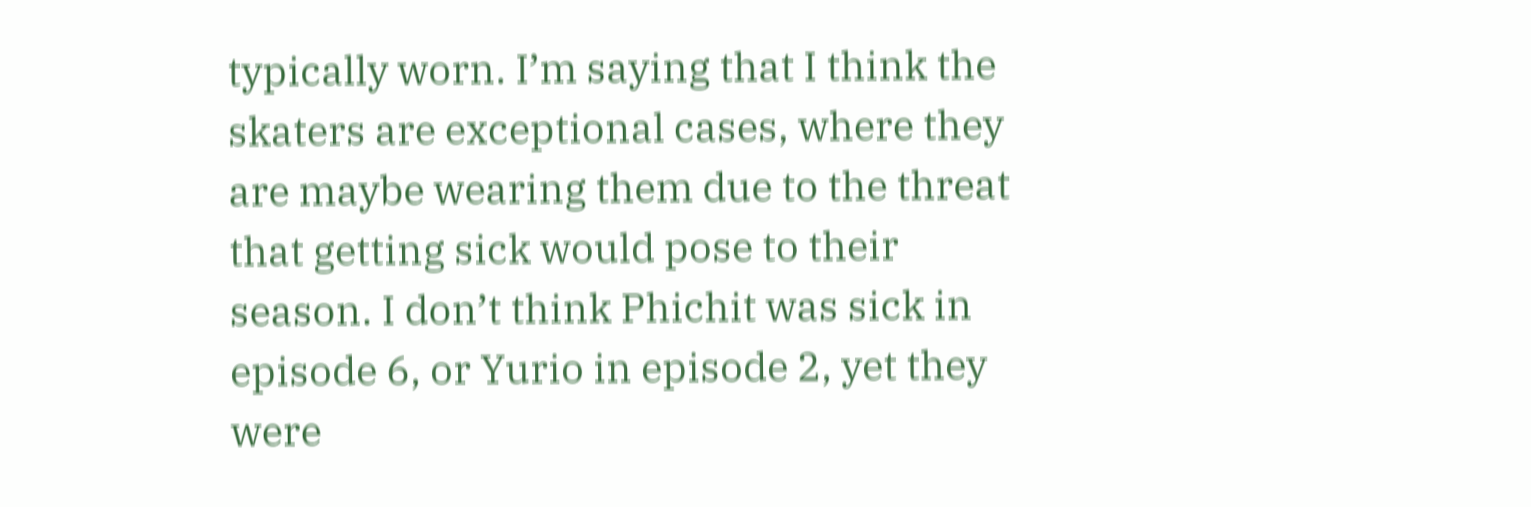typically worn. I’m saying that I think the skaters are exceptional cases, where they are maybe wearing them due to the threat that getting sick would pose to their season. I don’t think Phichit was sick in episode 6, or Yurio in episode 2, yet they were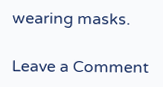wearing masks.

Leave a Comment